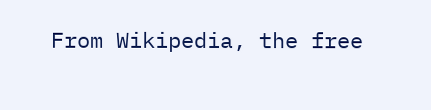From Wikipedia, the free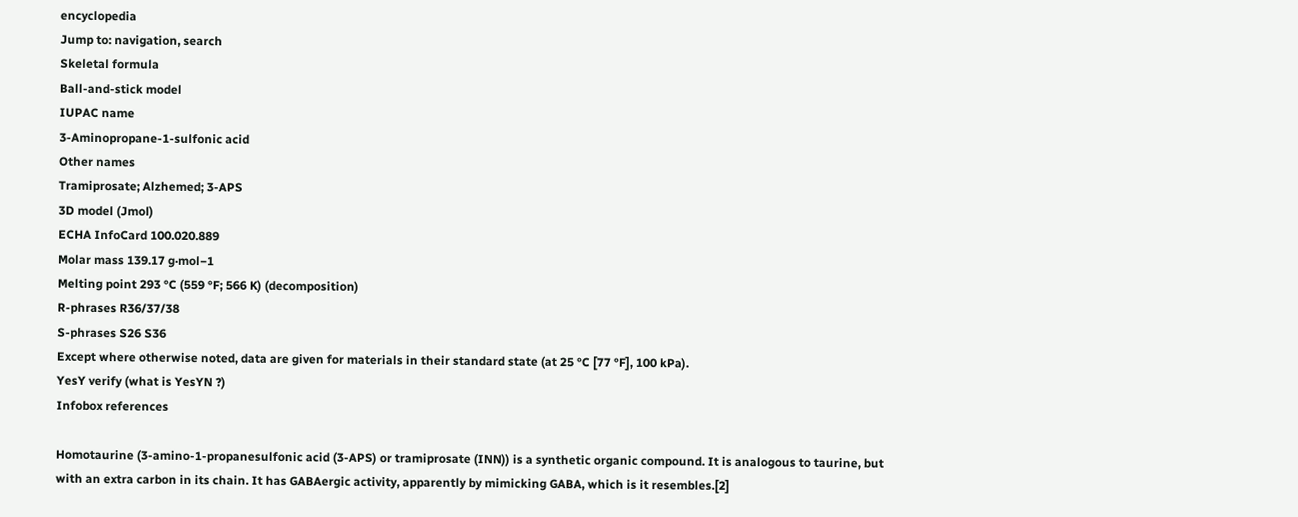encyclopedia
Jump to: navigation, search
Skeletal formula
Ball-and-stick model
IUPAC name
3-Aminopropane-1-sulfonic acid
Other names
Tramiprosate; Alzhemed; 3-APS
3D model (Jmol)
ECHA InfoCard 100.020.889
Molar mass 139.17 g·mol−1
Melting point 293 °C (559 °F; 566 K) (decomposition)
R-phrases R36/37/38
S-phrases S26 S36
Except where otherwise noted, data are given for materials in their standard state (at 25 °C [77 °F], 100 kPa).
YesY verify (what is YesYN ?)
Infobox references

Homotaurine (3-amino-1-propanesulfonic acid (3-APS) or tramiprosate (INN)) is a synthetic organic compound. It is analogous to taurine, but with an extra carbon in its chain. It has GABAergic activity, apparently by mimicking GABA, which is it resembles.[2]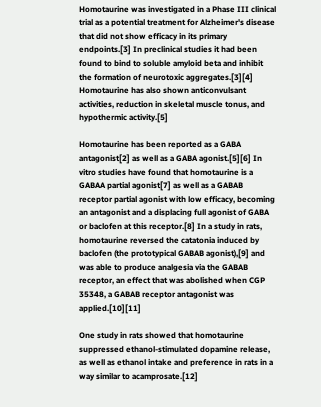Homotaurine was investigated in a Phase III clinical trial as a potential treatment for Alzheimer's disease that did not show efficacy in its primary endpoints.[3] In preclinical studies it had been found to bind to soluble amyloid beta and inhibit the formation of neurotoxic aggregates.[3][4] Homotaurine has also shown anticonvulsant activities, reduction in skeletal muscle tonus, and hypothermic activity.[5]

Homotaurine has been reported as a GABA antagonist[2] as well as a GABA agonist.[5][6] In vitro studies have found that homotaurine is a GABAA partial agonist[7] as well as a GABAB receptor partial agonist with low efficacy, becoming an antagonist and a displacing full agonist of GABA or baclofen at this receptor.[8] In a study in rats, homotaurine reversed the catatonia induced by baclofen (the prototypical GABAB agonist),[9] and was able to produce analgesia via the GABAB receptor, an effect that was abolished when CGP 35348, a GABAB receptor antagonist was applied.[10][11]

One study in rats showed that homotaurine suppressed ethanol-stimulated dopamine release, as well as ethanol intake and preference in rats in a way similar to acamprosate.[12]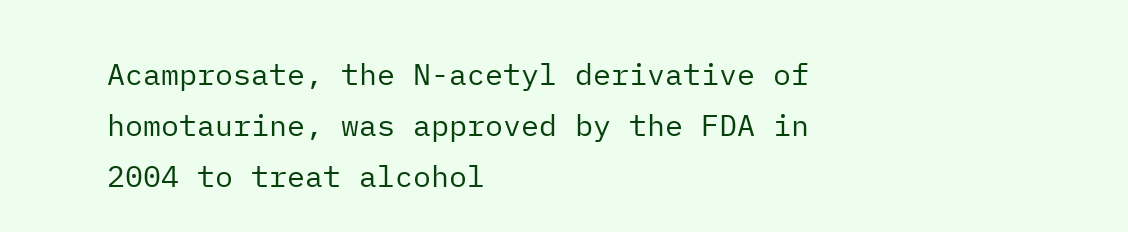Acamprosate, the N-acetyl derivative of homotaurine, was approved by the FDA in 2004 to treat alcohol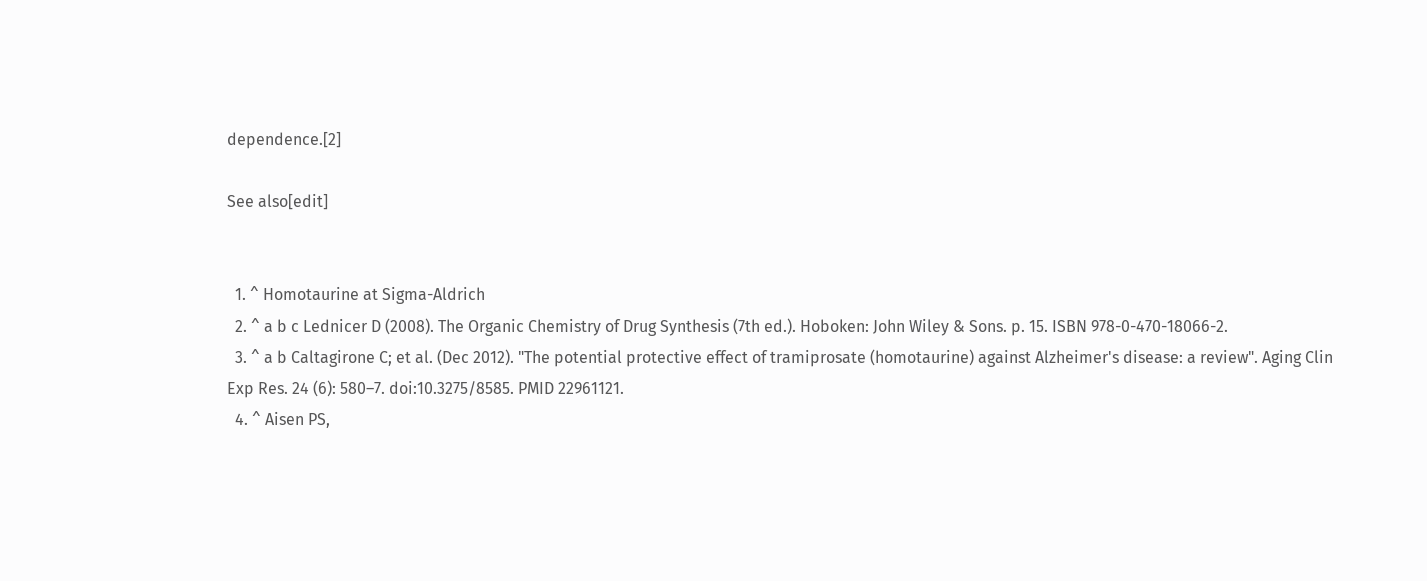dependence.[2]

See also[edit]


  1. ^ Homotaurine at Sigma-Aldrich
  2. ^ a b c Lednicer D (2008). The Organic Chemistry of Drug Synthesis (7th ed.). Hoboken: John Wiley & Sons. p. 15. ISBN 978-0-470-18066-2.
  3. ^ a b Caltagirone C; et al. (Dec 2012). "The potential protective effect of tramiprosate (homotaurine) against Alzheimer's disease: a review". Aging Clin Exp Res. 24 (6): 580–7. doi:10.3275/8585. PMID 22961121.
  4. ^ Aisen PS,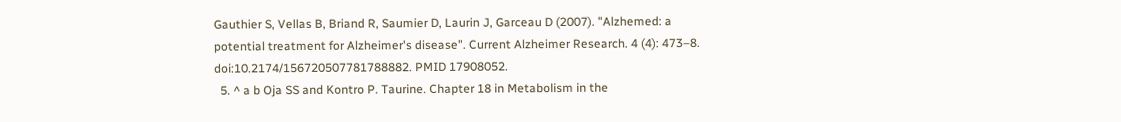Gauthier S, Vellas B, Briand R, Saumier D, Laurin J, Garceau D (2007). "Alzhemed: a potential treatment for Alzheimer's disease". Current Alzheimer Research. 4 (4): 473–8. doi:10.2174/156720507781788882. PMID 17908052.
  5. ^ a b Oja SS and Kontro P. Taurine. Chapter 18 in Metabolism in the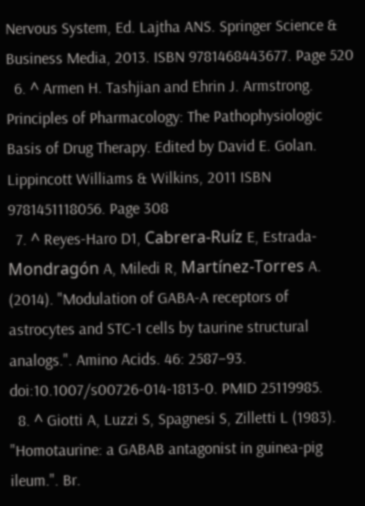Nervous System, Ed. Lajtha ANS. Springer Science & Business Media, 2013. ISBN 9781468443677. Page 520
  6. ^ Armen H. Tashjian and Ehrin J. Armstrong. Principles of Pharmacology: The Pathophysiologic Basis of Drug Therapy. Edited by David E. Golan. Lippincott Williams & Wilkins, 2011 ISBN 9781451118056. Page 308
  7. ^ Reyes-Haro D1, Cabrera-Ruíz E, Estrada-Mondragón A, Miledi R, Martínez-Torres A. (2014). "Modulation of GABA-A receptors of astrocytes and STC-1 cells by taurine structural analogs.". Amino Acids. 46: 2587–93. doi:10.1007/s00726-014-1813-0. PMID 25119985.
  8. ^ Giotti A, Luzzi S, Spagnesi S, Zilletti L (1983). "Homotaurine: a GABAB antagonist in guinea-pig ileum.". Br.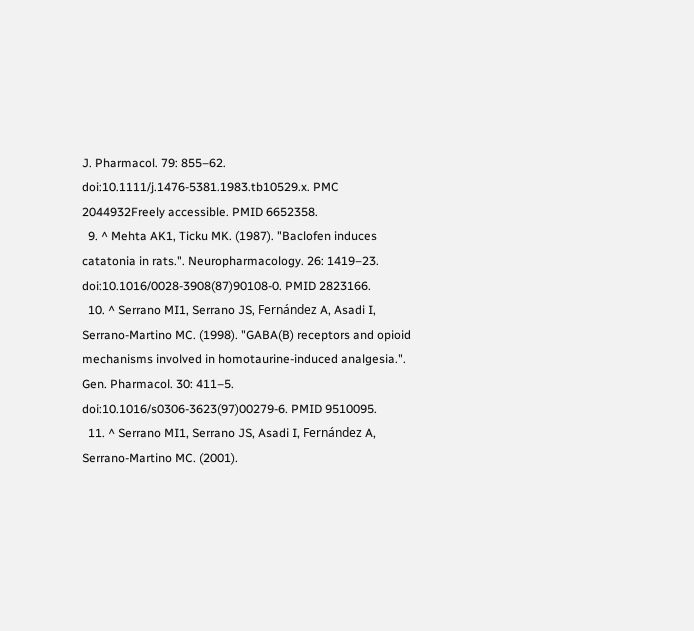J. Pharmacol. 79: 855–62. doi:10.1111/j.1476-5381.1983.tb10529.x. PMC 2044932Freely accessible. PMID 6652358.
  9. ^ Mehta AK1, Ticku MK. (1987). "Baclofen induces catatonia in rats.". Neuropharmacology. 26: 1419–23. doi:10.1016/0028-3908(87)90108-0. PMID 2823166.
  10. ^ Serrano MI1, Serrano JS, Fernández A, Asadi I, Serrano-Martino MC. (1998). "GABA(B) receptors and opioid mechanisms involved in homotaurine-induced analgesia.". Gen. Pharmacol. 30: 411–5. doi:10.1016/s0306-3623(97)00279-6. PMID 9510095.
  11. ^ Serrano MI1, Serrano JS, Asadi I, Fernández A, Serrano-Martino MC. (2001).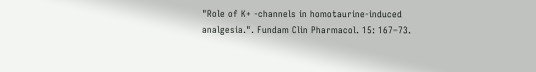"Role of K+ -channels in homotaurine-induced analgesia.". Fundam Clin Pharmacol. 15: 167–73.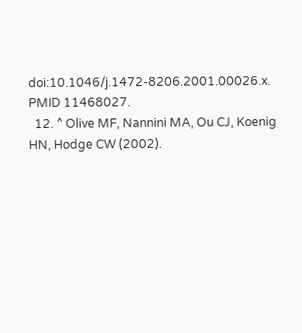doi:10.1046/j.1472-8206.2001.00026.x. PMID 11468027.
  12. ^ Olive MF, Nannini MA, Ou CJ, Koenig HN, Hodge CW (2002).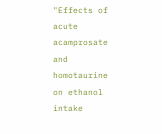"Effects of acute acamprosate and homotaurine on ethanol intake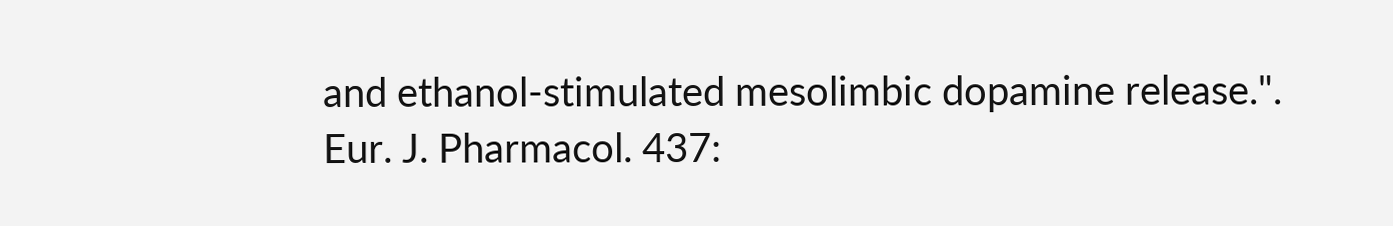and ethanol-stimulated mesolimbic dopamine release.". Eur. J. Pharmacol. 437: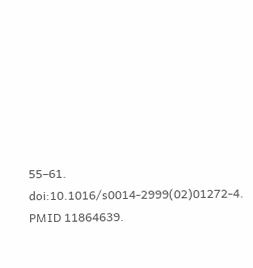55–61. doi:10.1016/s0014-2999(02)01272-4. PMID 11864639.